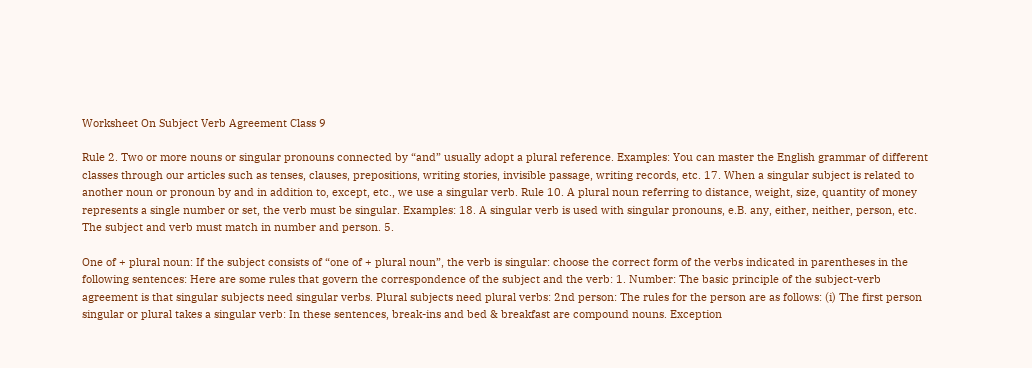Worksheet On Subject Verb Agreement Class 9

Rule 2. Two or more nouns or singular pronouns connected by “and” usually adopt a plural reference. Examples: You can master the English grammar of different classes through our articles such as tenses, clauses, prepositions, writing stories, invisible passage, writing records, etc. 17. When a singular subject is related to another noun or pronoun by and in addition to, except, etc., we use a singular verb. Rule 10. A plural noun referring to distance, weight, size, quantity of money represents a single number or set, the verb must be singular. Examples: 18. A singular verb is used with singular pronouns, e.B. any, either, neither, person, etc. The subject and verb must match in number and person. 5.

One of + plural noun: If the subject consists of “one of + plural noun”, the verb is singular: choose the correct form of the verbs indicated in parentheses in the following sentences: Here are some rules that govern the correspondence of the subject and the verb: 1. Number: The basic principle of the subject-verb agreement is that singular subjects need singular verbs. Plural subjects need plural verbs: 2nd person: The rules for the person are as follows: (i) The first person singular or plural takes a singular verb: In these sentences, break-ins and bed & breakfast are compound nouns. Exception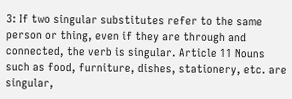3: If two singular substitutes refer to the same person or thing, even if they are through and connected, the verb is singular. Article 11 Nouns such as food, furniture, dishes, stationery, etc. are singular,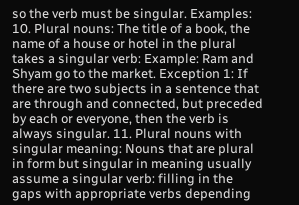so the verb must be singular. Examples: 10. Plural nouns: The title of a book, the name of a house or hotel in the plural takes a singular verb: Example: Ram and Shyam go to the market. Exception 1: If there are two subjects in a sentence that are through and connected, but preceded by each or everyone, then the verb is always singular. 11. Plural nouns with singular meaning: Nouns that are plural in form but singular in meaning usually assume a singular verb: filling in the gaps with appropriate verbs depending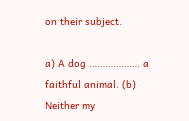on their subject.

a) A dog ………………. a faithful animal. (b) Neither my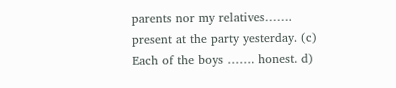parents nor my relatives……. present at the party yesterday. (c) Each of the boys ……. honest. d)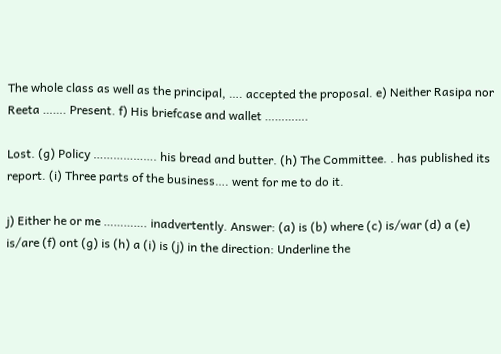The whole class as well as the principal, …. accepted the proposal. e) Neither Rasipa nor Reeta ……. Present. f) His briefcase and wallet ………….

Lost. (g) Policy ………………. his bread and butter. (h) The Committee. . has published its report. (i) Three parts of the business…. went for me to do it.

j) Either he or me …………. inadvertently. Answer: (a) is (b) where (c) is/war (d) a (e) is/are (f) ont (g) is (h) a (i) is (j) in the direction: Underline the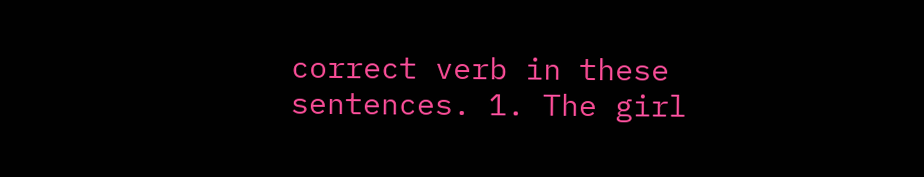correct verb in these sentences. 1. The girl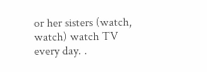or her sisters (watch, watch) watch TV every day. .